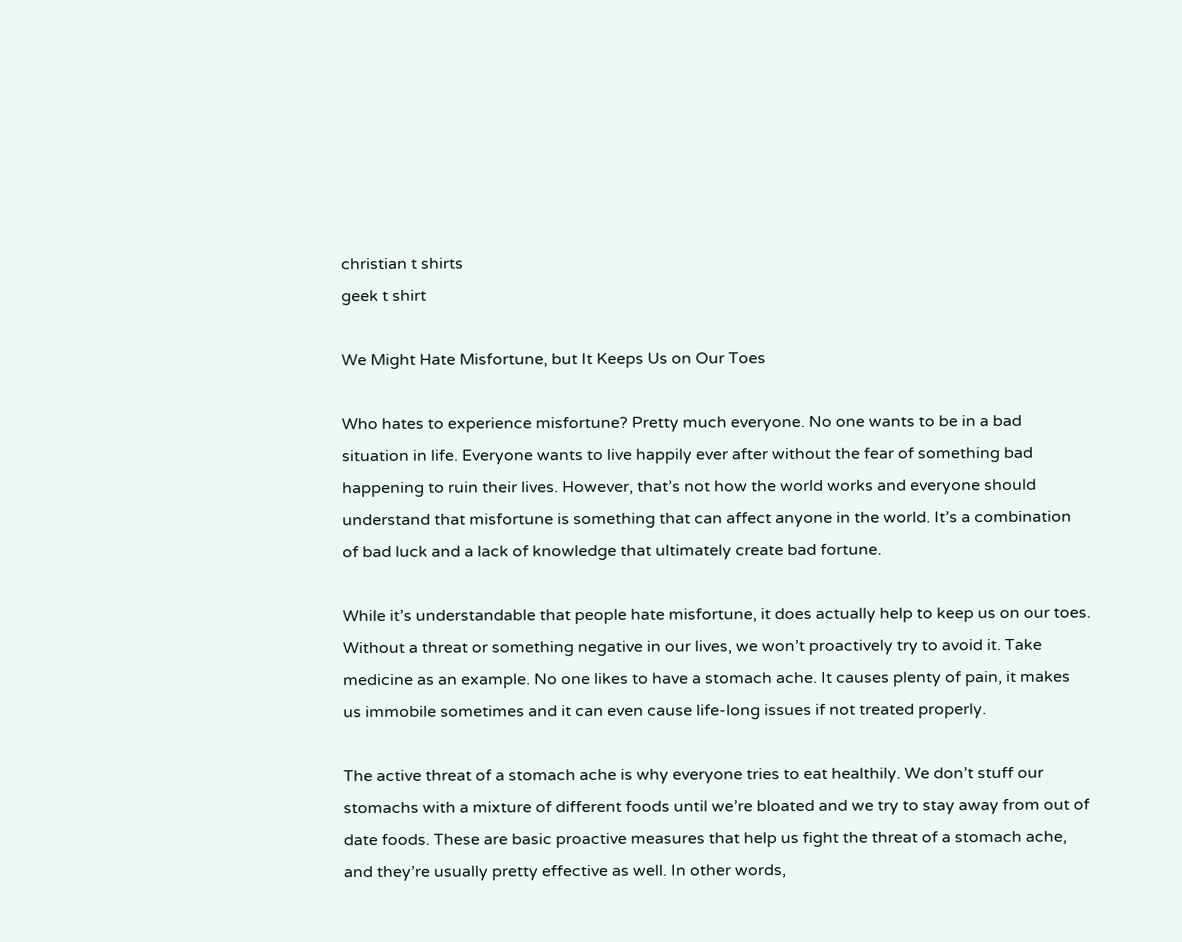christian t shirts
geek t shirt

We Might Hate Misfortune, but It Keeps Us on Our Toes

Who hates to experience misfortune? Pretty much everyone. No one wants to be in a bad situation in life. Everyone wants to live happily ever after without the fear of something bad happening to ruin their lives. However, that’s not how the world works and everyone should understand that misfortune is something that can affect anyone in the world. It’s a combination of bad luck and a lack of knowledge that ultimately create bad fortune.

While it’s understandable that people hate misfortune, it does actually help to keep us on our toes. Without a threat or something negative in our lives, we won’t proactively try to avoid it. Take medicine as an example. No one likes to have a stomach ache. It causes plenty of pain, it makes us immobile sometimes and it can even cause life-long issues if not treated properly.

The active threat of a stomach ache is why everyone tries to eat healthily. We don’t stuff our stomachs with a mixture of different foods until we’re bloated and we try to stay away from out of date foods. These are basic proactive measures that help us fight the threat of a stomach ache, and they’re usually pretty effective as well. In other words,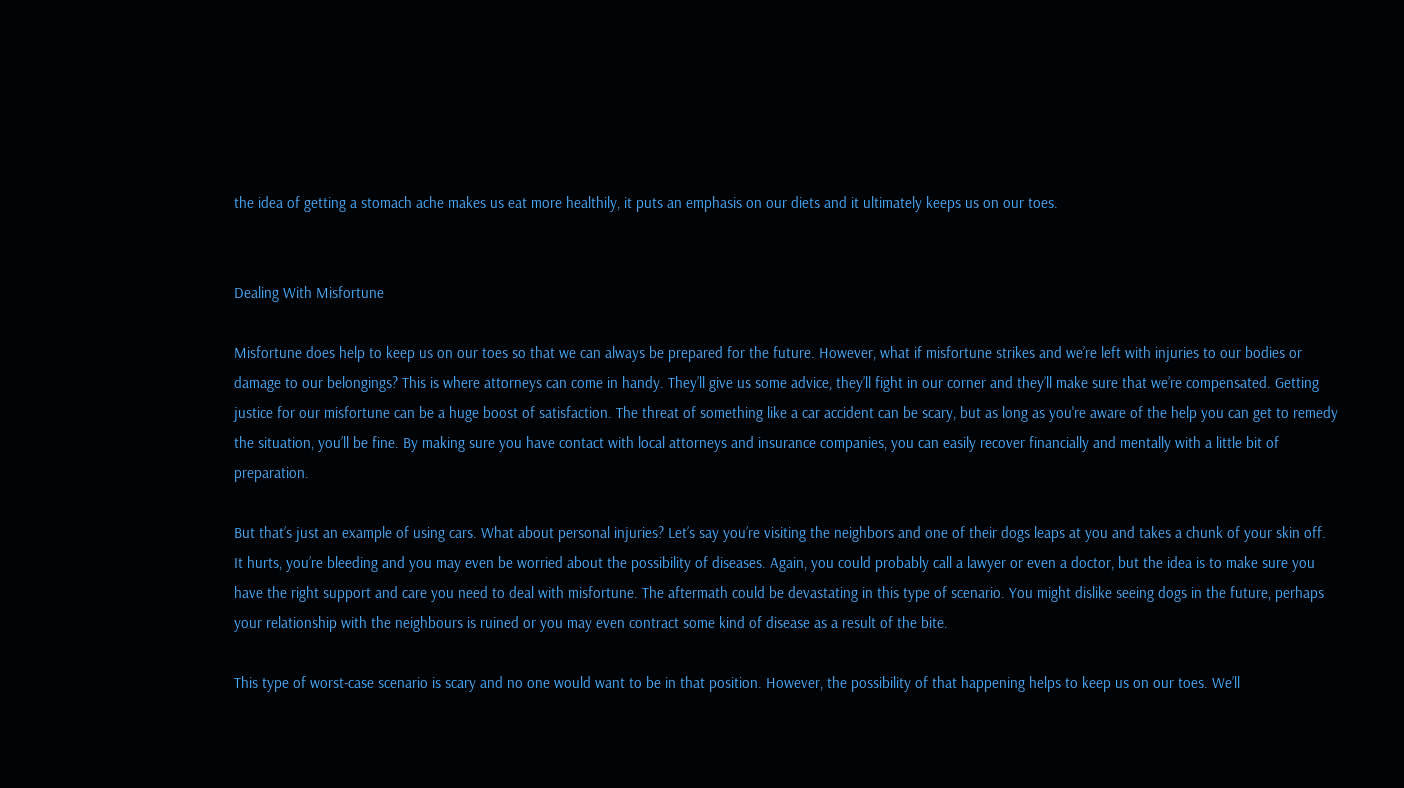the idea of getting a stomach ache makes us eat more healthily, it puts an emphasis on our diets and it ultimately keeps us on our toes.


Dealing With Misfortune

Misfortune does help to keep us on our toes so that we can always be prepared for the future. However, what if misfortune strikes and we’re left with injuries to our bodies or damage to our belongings? This is where attorneys can come in handy. They’ll give us some advice, they’ll fight in our corner and they’ll make sure that we’re compensated. Getting justice for our misfortune can be a huge boost of satisfaction. The threat of something like a car accident can be scary, but as long as you're aware of the help you can get to remedy the situation, you’ll be fine. By making sure you have contact with local attorneys and insurance companies, you can easily recover financially and mentally with a little bit of preparation.

But that’s just an example of using cars. What about personal injuries? Let’s say you’re visiting the neighbors and one of their dogs leaps at you and takes a chunk of your skin off. It hurts, you’re bleeding and you may even be worried about the possibility of diseases. Again, you could probably call a lawyer or even a doctor, but the idea is to make sure you have the right support and care you need to deal with misfortune. The aftermath could be devastating in this type of scenario. You might dislike seeing dogs in the future, perhaps your relationship with the neighbours is ruined or you may even contract some kind of disease as a result of the bite.

This type of worst-case scenario is scary and no one would want to be in that position. However, the possibility of that happening helps to keep us on our toes. We’ll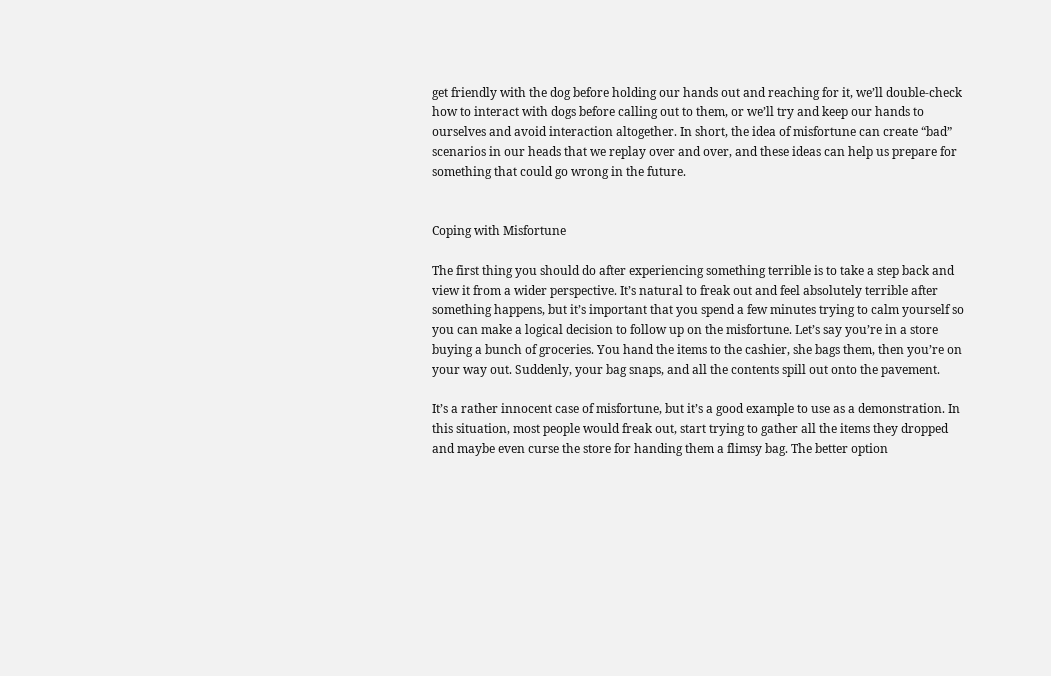get friendly with the dog before holding our hands out and reaching for it, we’ll double-check how to interact with dogs before calling out to them, or we’ll try and keep our hands to ourselves and avoid interaction altogether. In short, the idea of misfortune can create “bad” scenarios in our heads that we replay over and over, and these ideas can help us prepare for something that could go wrong in the future.


Coping with Misfortune

The first thing you should do after experiencing something terrible is to take a step back and view it from a wider perspective. It’s natural to freak out and feel absolutely terrible after something happens, but it’s important that you spend a few minutes trying to calm yourself so you can make a logical decision to follow up on the misfortune. Let’s say you’re in a store buying a bunch of groceries. You hand the items to the cashier, she bags them, then you’re on your way out. Suddenly, your bag snaps, and all the contents spill out onto the pavement.

It’s a rather innocent case of misfortune, but it’s a good example to use as a demonstration. In this situation, most people would freak out, start trying to gather all the items they dropped and maybe even curse the store for handing them a flimsy bag. The better option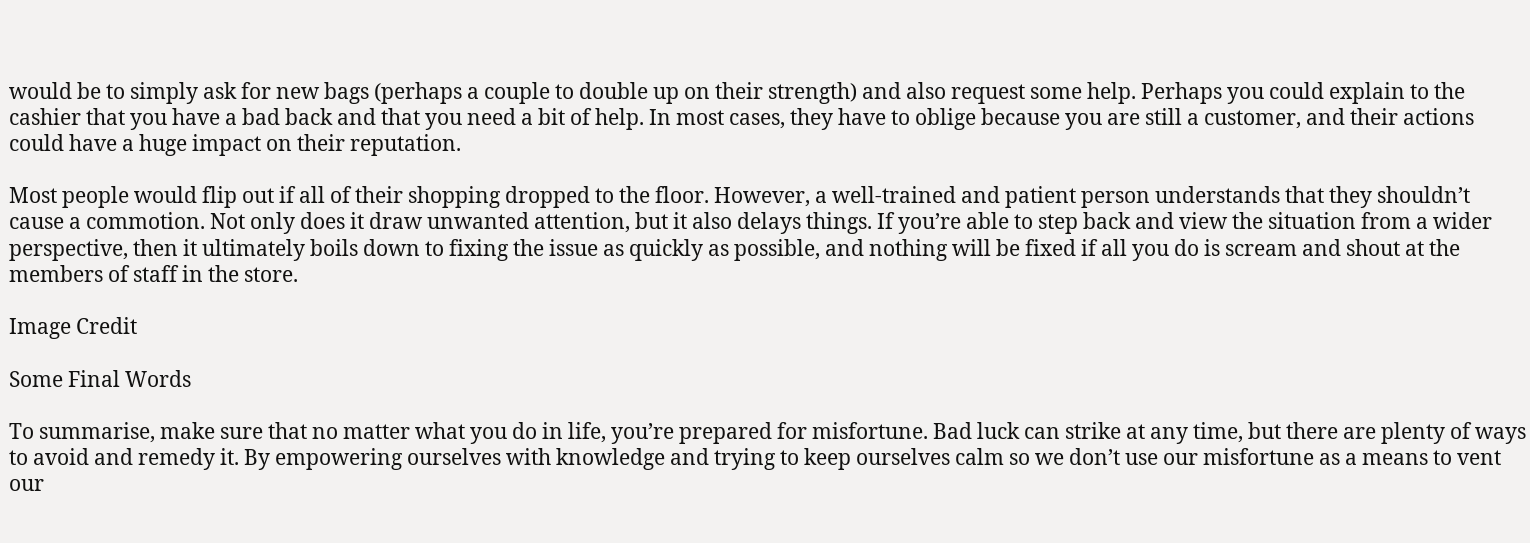would be to simply ask for new bags (perhaps a couple to double up on their strength) and also request some help. Perhaps you could explain to the cashier that you have a bad back and that you need a bit of help. In most cases, they have to oblige because you are still a customer, and their actions could have a huge impact on their reputation.

Most people would flip out if all of their shopping dropped to the floor. However, a well-trained and patient person understands that they shouldn’t cause a commotion. Not only does it draw unwanted attention, but it also delays things. If you’re able to step back and view the situation from a wider perspective, then it ultimately boils down to fixing the issue as quickly as possible, and nothing will be fixed if all you do is scream and shout at the members of staff in the store.

Image Credit

Some Final Words

To summarise, make sure that no matter what you do in life, you’re prepared for misfortune. Bad luck can strike at any time, but there are plenty of ways to avoid and remedy it. By empowering ourselves with knowledge and trying to keep ourselves calm so we don’t use our misfortune as a means to vent our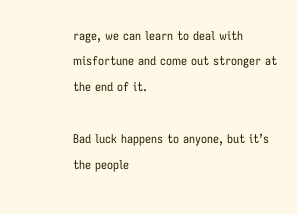rage, we can learn to deal with misfortune and come out stronger at the end of it.

Bad luck happens to anyone, but it’s the people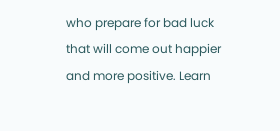who prepare for bad luck that will come out happier and more positive. Learn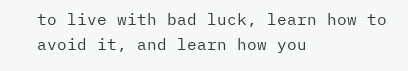to live with bad luck, learn how to avoid it, and learn how you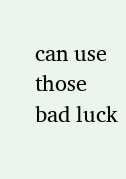can use those bad luck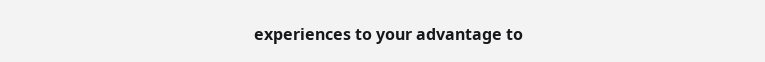experiences to your advantage to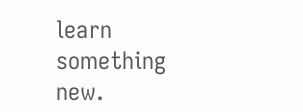learn something new.